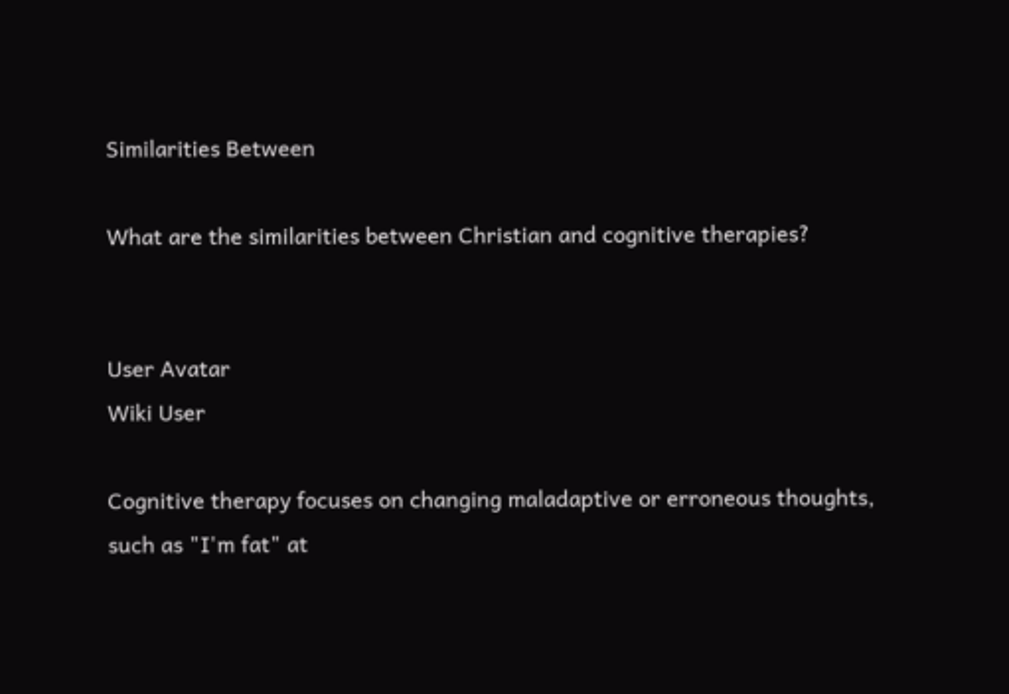Similarities Between

What are the similarities between Christian and cognitive therapies?


User Avatar
Wiki User

Cognitive therapy focuses on changing maladaptive or erroneous thoughts, such as "I'm fat" at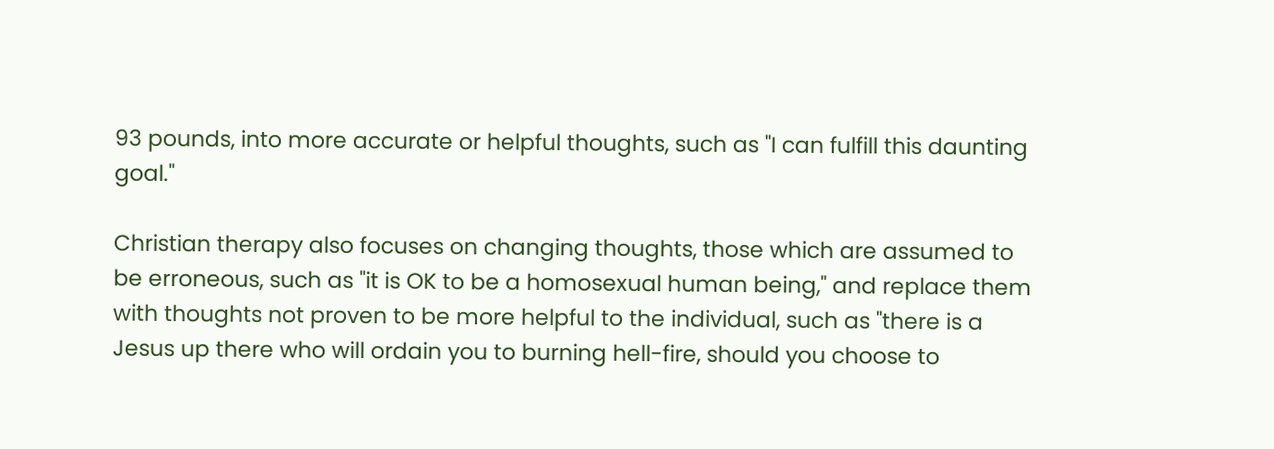93 pounds, into more accurate or helpful thoughts, such as "I can fulfill this daunting goal."

Christian therapy also focuses on changing thoughts, those which are assumed to be erroneous, such as "it is OK to be a homosexual human being," and replace them with thoughts not proven to be more helpful to the individual, such as "there is a Jesus up there who will ordain you to burning hell-fire, should you choose to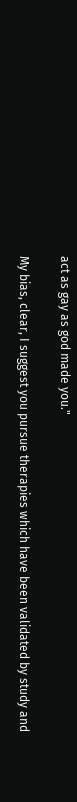act as gay as god made you."

My bias, clear, I suggest you pursue therapies which have been validated by study and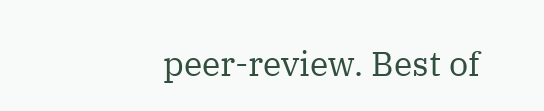peer-review. Best of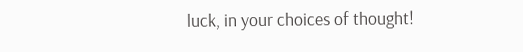luck, in your choices of thought!